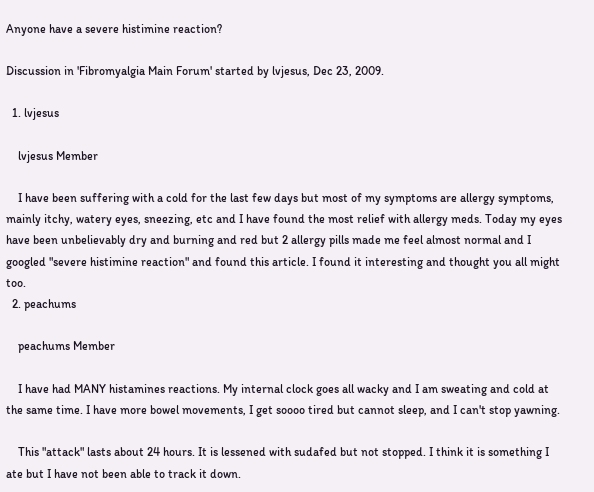Anyone have a severe histimine reaction?

Discussion in 'Fibromyalgia Main Forum' started by lvjesus, Dec 23, 2009.

  1. lvjesus

    lvjesus Member

    I have been suffering with a cold for the last few days but most of my symptoms are allergy symptoms, mainly itchy, watery eyes, sneezing, etc and I have found the most relief with allergy meds. Today my eyes have been unbelievably dry and burning and red but 2 allergy pills made me feel almost normal and I googled "severe histimine reaction" and found this article. I found it interesting and thought you all might too.
  2. peachums

    peachums Member

    I have had MANY histamines reactions. My internal clock goes all wacky and I am sweating and cold at the same time. I have more bowel movements, I get soooo tired but cannot sleep, and I can't stop yawning.

    This "attack" lasts about 24 hours. It is lessened with sudafed but not stopped. I think it is something I ate but I have not been able to track it down.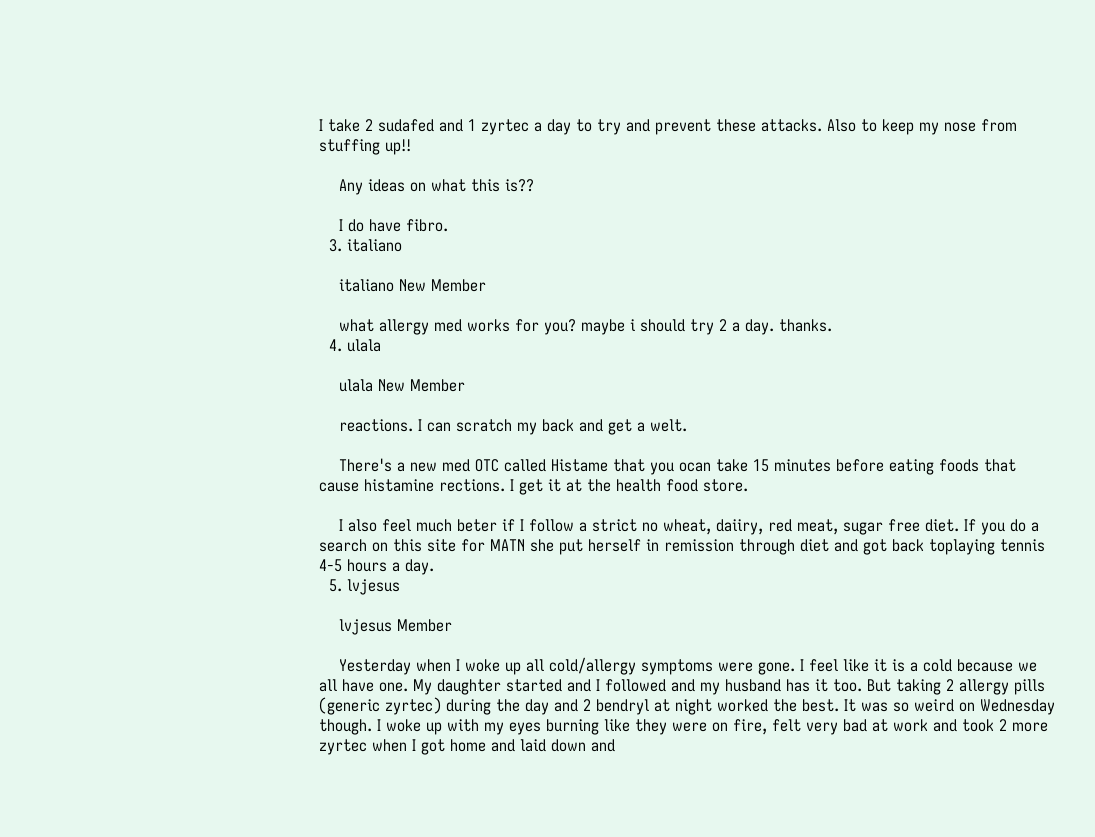I take 2 sudafed and 1 zyrtec a day to try and prevent these attacks. Also to keep my nose from stuffing up!!

    Any ideas on what this is??

    I do have fibro.
  3. italiano

    italiano New Member

    what allergy med works for you? maybe i should try 2 a day. thanks.
  4. ulala

    ulala New Member

    reactions. I can scratch my back and get a welt.

    There's a new med OTC called Histame that you ocan take 15 minutes before eating foods that cause histamine rections. I get it at the health food store.

    I also feel much beter if I follow a strict no wheat, daiiry, red meat, sugar free diet. If you do a search on this site for MATN she put herself in remission through diet and got back toplaying tennis 4-5 hours a day.
  5. lvjesus

    lvjesus Member

    Yesterday when I woke up all cold/allergy symptoms were gone. I feel like it is a cold because we all have one. My daughter started and I followed and my husband has it too. But taking 2 allergy pills (generic zyrtec) during the day and 2 bendryl at night worked the best. It was so weird on Wednesday though. I woke up with my eyes burning like they were on fire, felt very bad at work and took 2 more zyrtec when I got home and laid down and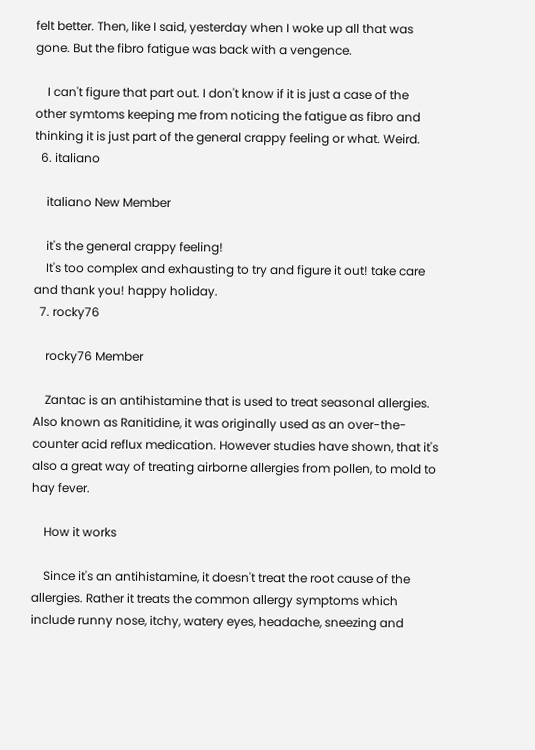felt better. Then, like I said, yesterday when I woke up all that was gone. But the fibro fatigue was back with a vengence.

    I can't figure that part out. I don't know if it is just a case of the other symtoms keeping me from noticing the fatigue as fibro and thinking it is just part of the general crappy feeling or what. Weird.
  6. italiano

    italiano New Member

    it's the general crappy feeling!
    It's too complex and exhausting to try and figure it out! take care and thank you! happy holiday.
  7. rocky76

    rocky76 Member

    Zantac is an antihistamine that is used to treat seasonal allergies. Also known as Ranitidine, it was originally used as an over-the-counter acid reflux medication. However studies have shown, that it's also a great way of treating airborne allergies from pollen, to mold to hay fever.

    How it works

    Since it's an antihistamine, it doesn't treat the root cause of the allergies. Rather it treats the common allergy symptoms which include runny nose, itchy, watery eyes, headache, sneezing and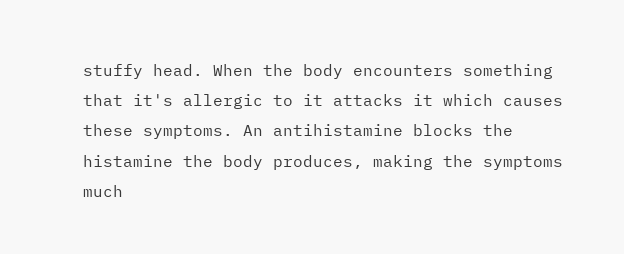stuffy head. When the body encounters something that it's allergic to it attacks it which causes these symptoms. An antihistamine blocks the histamine the body produces, making the symptoms much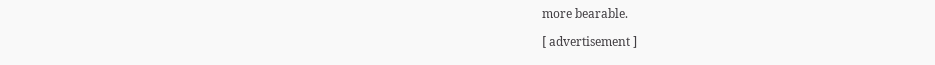more bearable.

[ advertisement ]